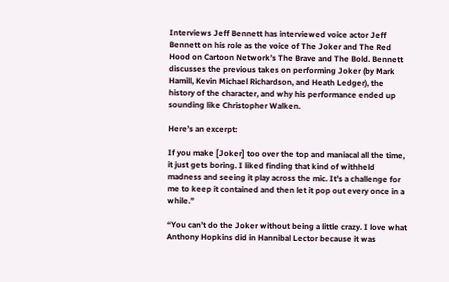Interviews Jeff Bennett has interviewed voice actor Jeff Bennett on his role as the voice of The Joker and The Red Hood on Cartoon Network’s The Brave and The Bold. Bennett discusses the previous takes on performing Joker (by Mark Hamill, Kevin Michael Richardson, and Heath Ledger), the history of the character, and why his performance ended up sounding like Christopher Walken.

Here’s an excerpt:

If you make [Joker] too over the top and maniacal all the time, it just gets boring. I liked finding that kind of withheld madness and seeing it play across the mic. It’s a challenge for me to keep it contained and then let it pop out every once in a while.”

“You can’t do the Joker without being a little crazy. I love what Anthony Hopkins did in Hannibal Lector because it was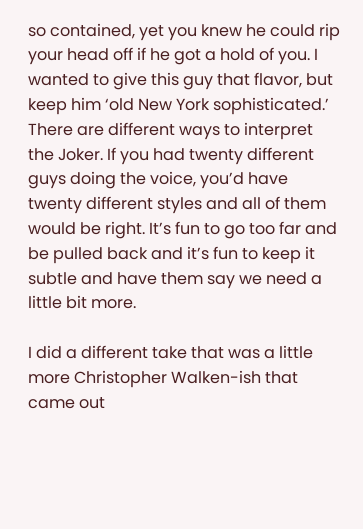so contained, yet you knew he could rip your head off if he got a hold of you. I wanted to give this guy that flavor, but keep him ‘old New York sophisticated.’ There are different ways to interpret the Joker. If you had twenty different guys doing the voice, you’d have twenty different styles and all of them would be right. It’s fun to go too far and be pulled back and it’s fun to keep it subtle and have them say we need a little bit more.

I did a different take that was a little more Christopher Walken-ish that came out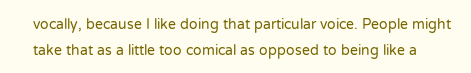vocally, because I like doing that particular voice. People might take that as a little too comical as opposed to being like a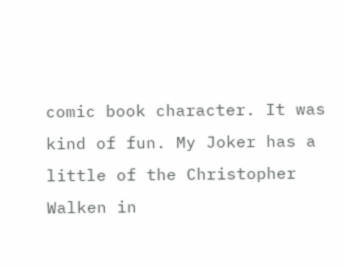comic book character. It was kind of fun. My Joker has a little of the Christopher Walken in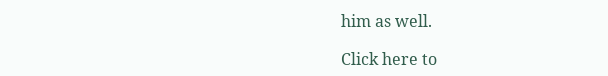him as well.

Click here to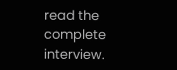read the complete interview.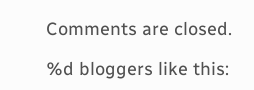Comments are closed.

%d bloggers like this: